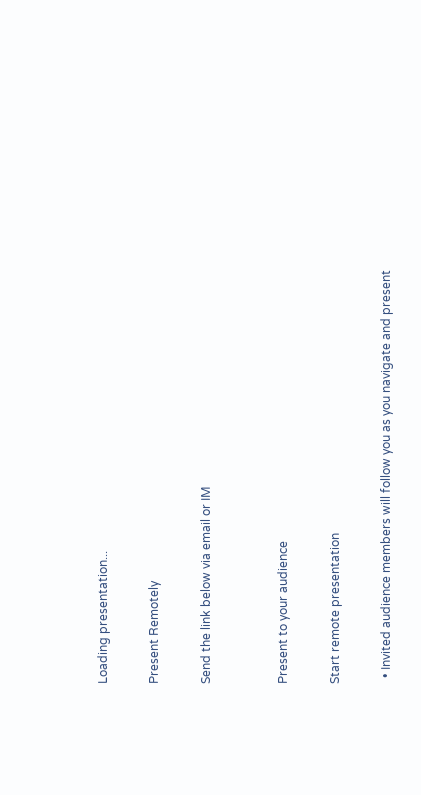Loading presentation...

Present Remotely

Send the link below via email or IM


Present to your audience

Start remote presentation

  • Invited audience members will follow you as you navigate and present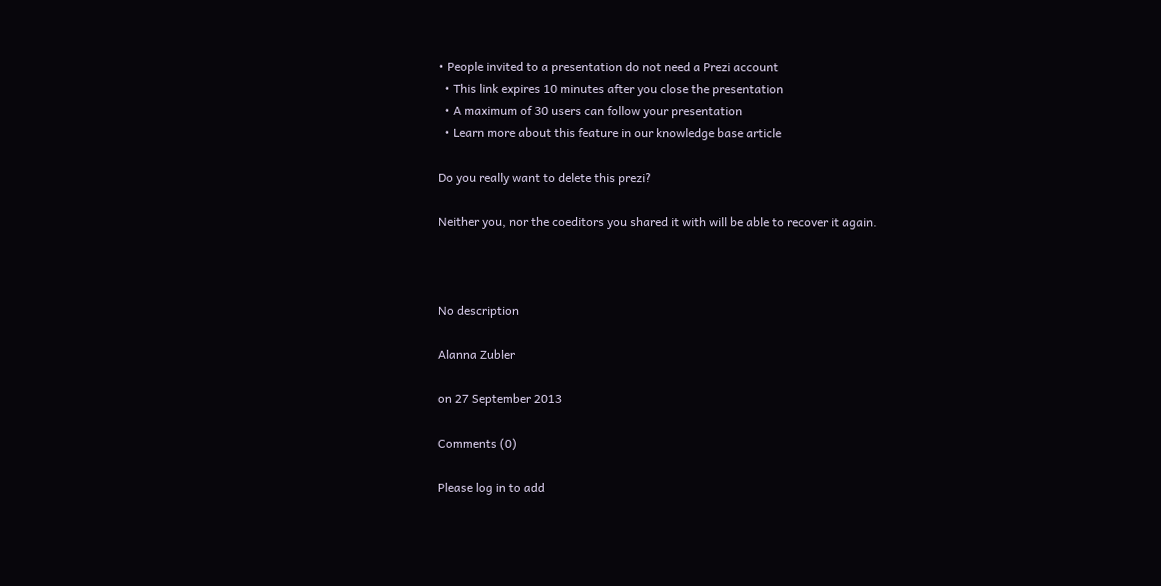• People invited to a presentation do not need a Prezi account
  • This link expires 10 minutes after you close the presentation
  • A maximum of 30 users can follow your presentation
  • Learn more about this feature in our knowledge base article

Do you really want to delete this prezi?

Neither you, nor the coeditors you shared it with will be able to recover it again.



No description

Alanna Zubler

on 27 September 2013

Comments (0)

Please log in to add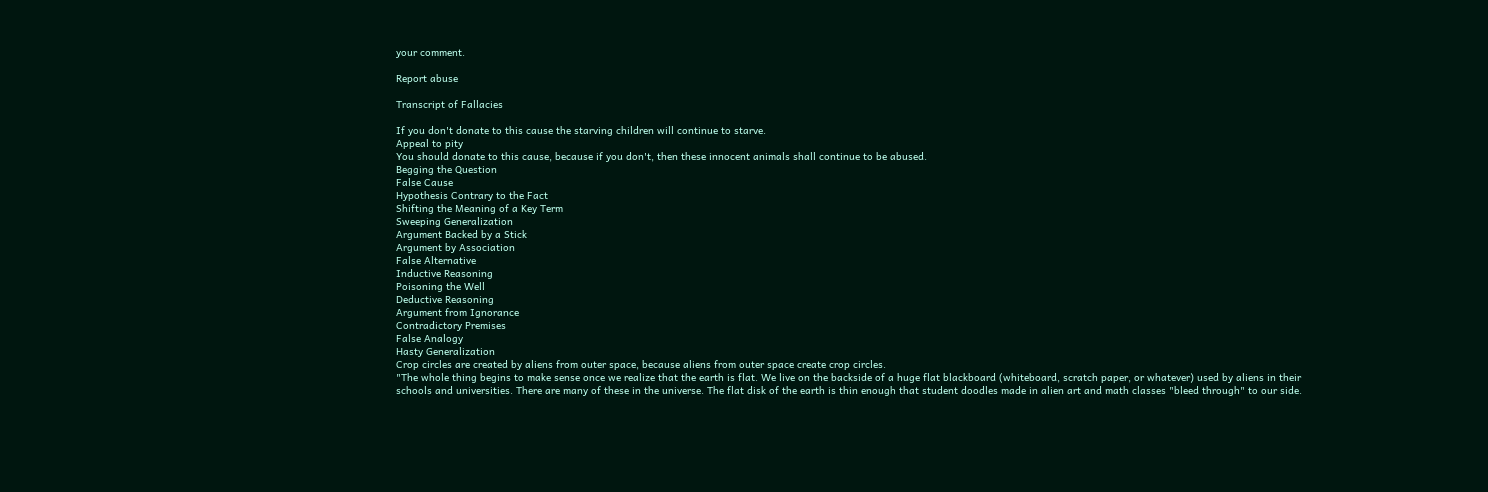your comment.

Report abuse

Transcript of Fallacies

If you don't donate to this cause the starving children will continue to starve.
Appeal to pity
You should donate to this cause, because if you don't, then these innocent animals shall continue to be abused.
Begging the Question
False Cause
Hypothesis Contrary to the Fact
Shifting the Meaning of a Key Term
Sweeping Generalization
Argument Backed by a Stick
Argument by Association
False Alternative
Inductive Reasoning
Poisoning the Well
Deductive Reasoning
Argument from Ignorance
Contradictory Premises
False Analogy
Hasty Generalization
Crop circles are created by aliens from outer space, because aliens from outer space create crop circles.
"The whole thing begins to make sense once we realize that the earth is flat. We live on the backside of a huge flat blackboard (whiteboard, scratch paper, or whatever) used by aliens in their schools and universities. There are many of these in the universe. The flat disk of the earth is thin enough that student doodles made in alien art and math classes "bleed through" to our side.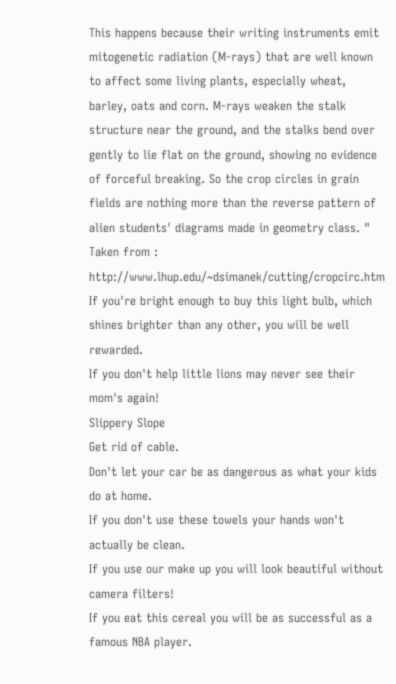This happens because their writing instruments emit mitogenetic radiation (M-rays) that are well known to affect some living plants, especially wheat, barley, oats and corn. M-rays weaken the stalk structure near the ground, and the stalks bend over gently to lie flat on the ground, showing no evidence of forceful breaking. So the crop circles in grain fields are nothing more than the reverse pattern of alien students' diagrams made in geometry class. "
Taken from : http://www.lhup.edu/~dsimanek/cutting/cropcirc.htm
If you're bright enough to buy this light bulb, which shines brighter than any other, you will be well rewarded.
If you don't help little lions may never see their mom's again!
Slippery Slope
Get rid of cable.
Don't let your car be as dangerous as what your kids do at home.
If you don't use these towels your hands won't actually be clean.
If you use our make up you will look beautiful without camera filters!
If you eat this cereal you will be as successful as a famous NBA player.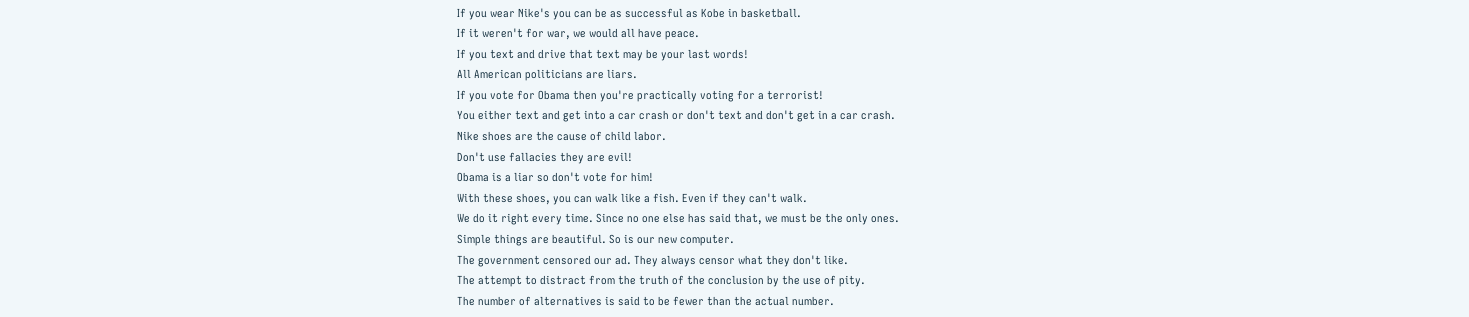If you wear Nike's you can be as successful as Kobe in basketball.
If it weren't for war, we would all have peace.
If you text and drive that text may be your last words!
All American politicians are liars.
If you vote for Obama then you're practically voting for a terrorist!
You either text and get into a car crash or don't text and don't get in a car crash.
Nike shoes are the cause of child labor.
Don't use fallacies they are evil!
Obama is a liar so don't vote for him!
With these shoes, you can walk like a fish. Even if they can't walk.
We do it right every time. Since no one else has said that, we must be the only ones.
Simple things are beautiful. So is our new computer.
The government censored our ad. They always censor what they don't like.
The attempt to distract from the truth of the conclusion by the use of pity.
The number of alternatives is said to be fewer than the actual number.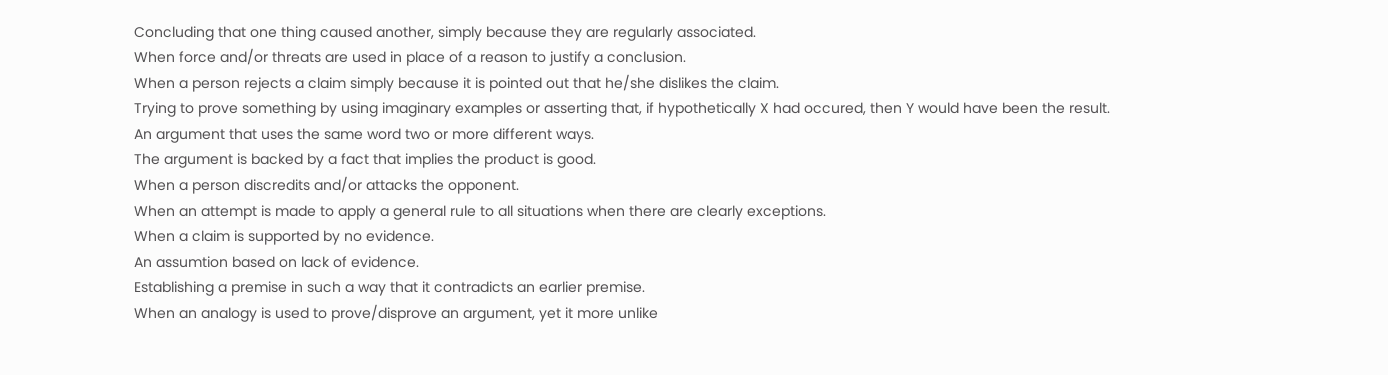Concluding that one thing caused another, simply because they are regularly associated.
When force and/or threats are used in place of a reason to justify a conclusion.
When a person rejects a claim simply because it is pointed out that he/she dislikes the claim.
Trying to prove something by using imaginary examples or asserting that, if hypothetically X had occured, then Y would have been the result.
An argument that uses the same word two or more different ways.
The argument is backed by a fact that implies the product is good.
When a person discredits and/or attacks the opponent.
When an attempt is made to apply a general rule to all situations when there are clearly exceptions.
When a claim is supported by no evidence.
An assumtion based on lack of evidence.
Establishing a premise in such a way that it contradicts an earlier premise.
When an analogy is used to prove/disprove an argument, yet it more unlike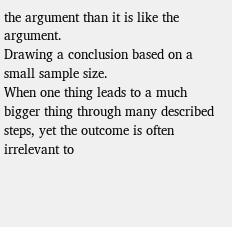the argument than it is like the argument.
Drawing a conclusion based on a small sample size.
When one thing leads to a much bigger thing through many described steps, yet the outcome is often irrelevant to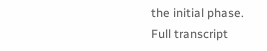the initial phase.
Full transcript